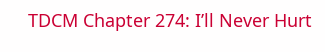TDCM Chapter 274: I’ll Never Hurt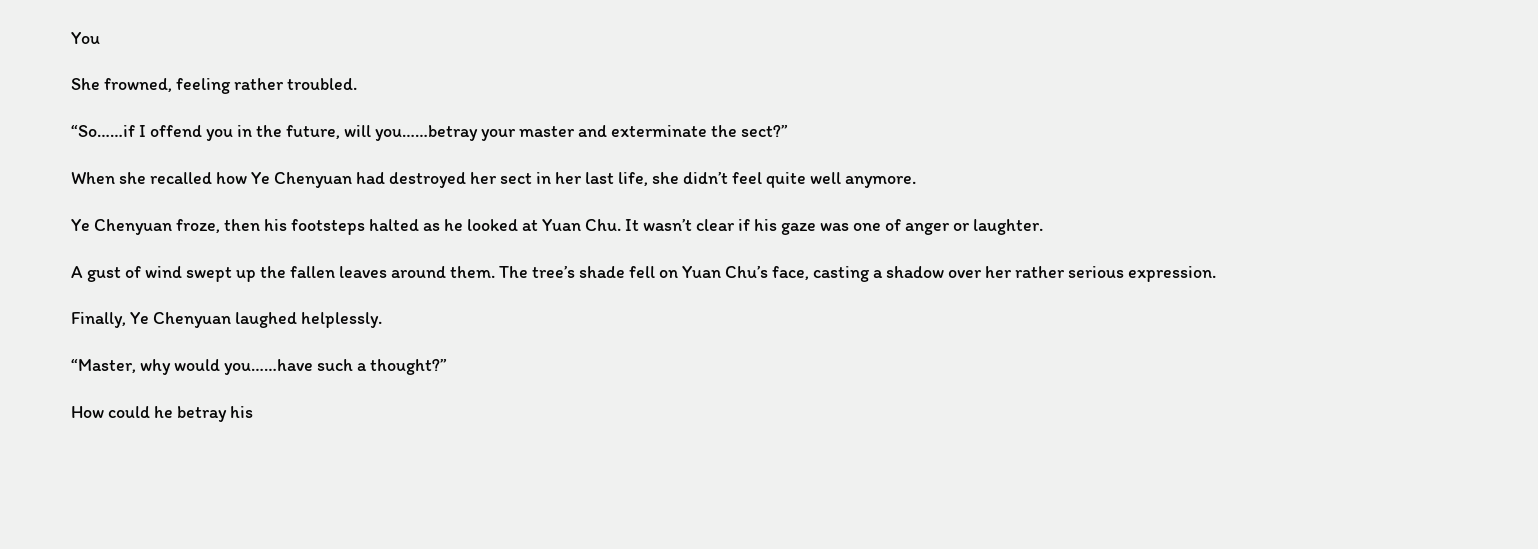You

She frowned, feeling rather troubled.

“So……if I offend you in the future, will you……betray your master and exterminate the sect?”

When she recalled how Ye Chenyuan had destroyed her sect in her last life, she didn’t feel quite well anymore.

Ye Chenyuan froze, then his footsteps halted as he looked at Yuan Chu. It wasn’t clear if his gaze was one of anger or laughter.

A gust of wind swept up the fallen leaves around them. The tree’s shade fell on Yuan Chu’s face, casting a shadow over her rather serious expression.

Finally, Ye Chenyuan laughed helplessly.

“Master, why would you……have such a thought?”

How could he betray his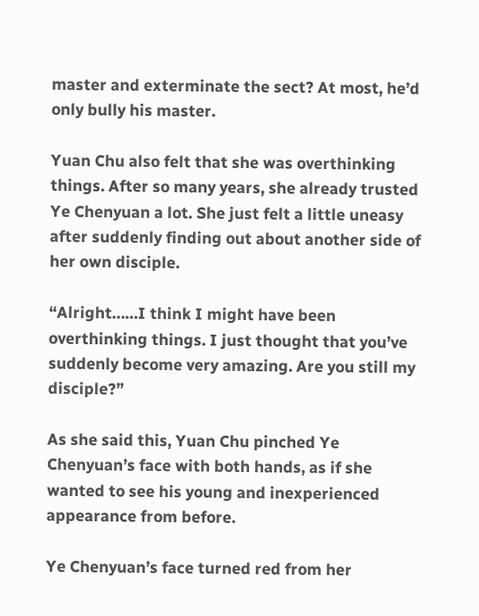master and exterminate the sect? At most, he’d only bully his master.

Yuan Chu also felt that she was overthinking things. After so many years, she already trusted Ye Chenyuan a lot. She just felt a little uneasy after suddenly finding out about another side of her own disciple.

“Alright……I think I might have been overthinking things. I just thought that you’ve suddenly become very amazing. Are you still my disciple?”

As she said this, Yuan Chu pinched Ye Chenyuan’s face with both hands, as if she wanted to see his young and inexperienced appearance from before.

Ye Chenyuan’s face turned red from her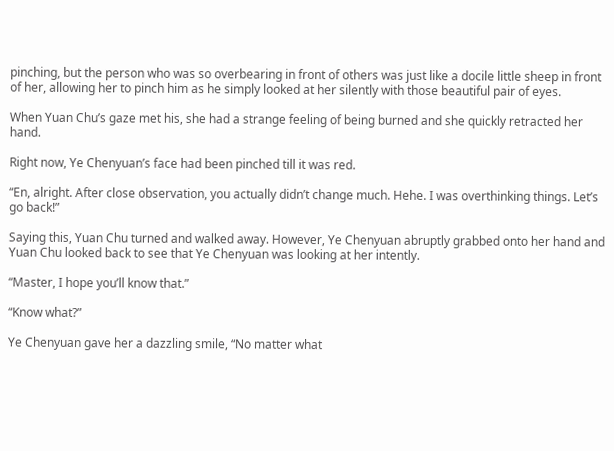pinching, but the person who was so overbearing in front of others was just like a docile little sheep in front of her, allowing her to pinch him as he simply looked at her silently with those beautiful pair of eyes.

When Yuan Chu’s gaze met his, she had a strange feeling of being burned and she quickly retracted her hand.

Right now, Ye Chenyuan’s face had been pinched till it was red.

“En, alright. After close observation, you actually didn’t change much. Hehe. I was overthinking things. Let’s go back!”

Saying this, Yuan Chu turned and walked away. However, Ye Chenyuan abruptly grabbed onto her hand and Yuan Chu looked back to see that Ye Chenyuan was looking at her intently.

“Master, I hope you’ll know that.”

“Know what?”

Ye Chenyuan gave her a dazzling smile, “No matter what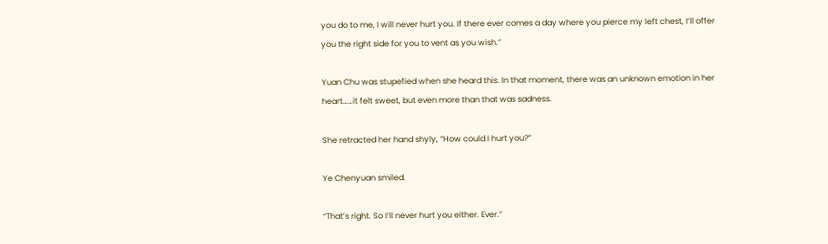you do to me, I will never hurt you. If there ever comes a day where you pierce my left chest, I’ll offer you the right side for you to vent as you wish.”

Yuan Chu was stupefied when she heard this. In that moment, there was an unknown emotion in her heart……it felt sweet, but even more than that was sadness.

She retracted her hand shyly, “How could I hurt you?”

Ye Chenyuan smiled.

“That’s right. So I’ll never hurt you either. Ever.”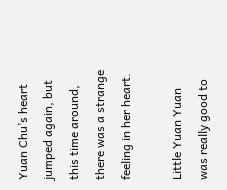Yuan Chu’s heart jumped again, but this time around, there was a strange feeling in her heart.

Little Yuan Yuan was really good to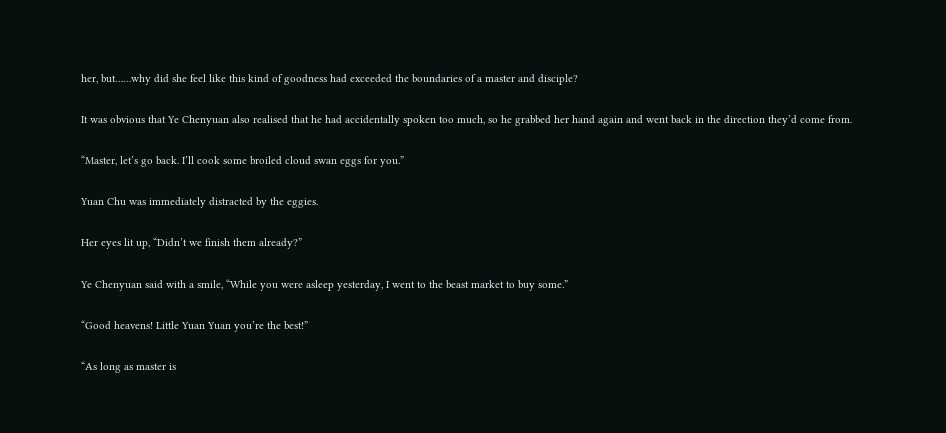her, but……why did she feel like this kind of goodness had exceeded the boundaries of a master and disciple?

It was obvious that Ye Chenyuan also realised that he had accidentally spoken too much, so he grabbed her hand again and went back in the direction they’d come from.

“Master, let’s go back. I’ll cook some broiled cloud swan eggs for you.”

Yuan Chu was immediately distracted by the eggies.

Her eyes lit up, “Didn’t we finish them already?”

Ye Chenyuan said with a smile, “While you were asleep yesterday, I went to the beast market to buy some.”

“Good heavens! Little Yuan Yuan you’re the best!”

“As long as master is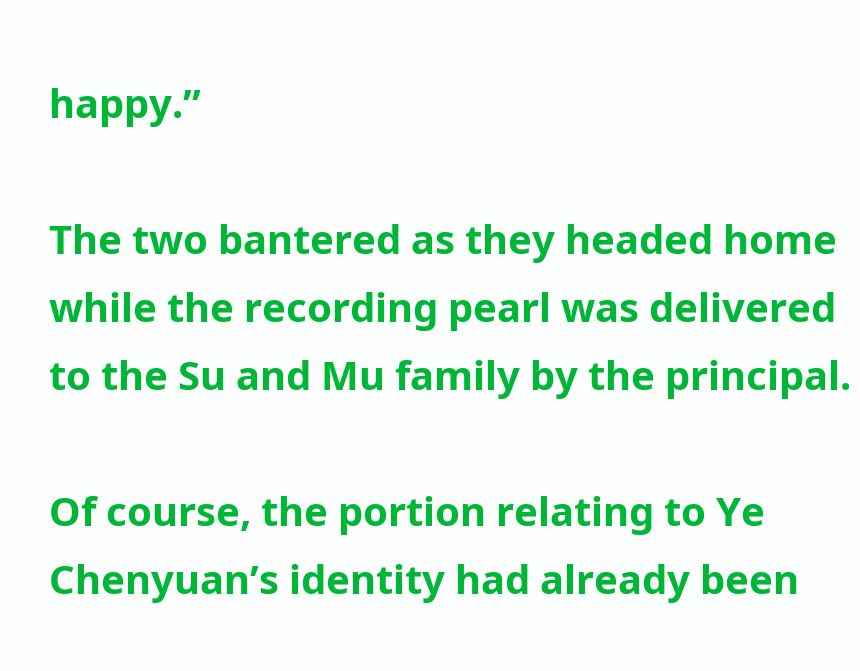happy.”

The two bantered as they headed home while the recording pearl was delivered to the Su and Mu family by the principal.

Of course, the portion relating to Ye Chenyuan’s identity had already been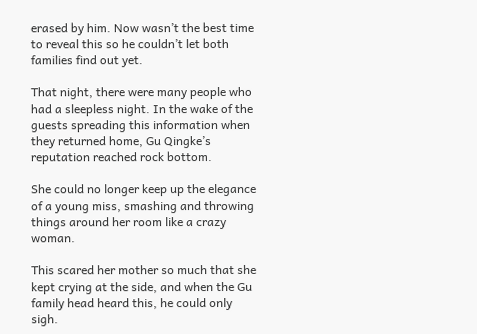erased by him. Now wasn’t the best time to reveal this so he couldn’t let both families find out yet.

That night, there were many people who had a sleepless night. In the wake of the guests spreading this information when they returned home, Gu Qingke’s reputation reached rock bottom.

She could no longer keep up the elegance of a young miss, smashing and throwing things around her room like a crazy woman.

This scared her mother so much that she kept crying at the side, and when the Gu family head heard this, he could only sigh.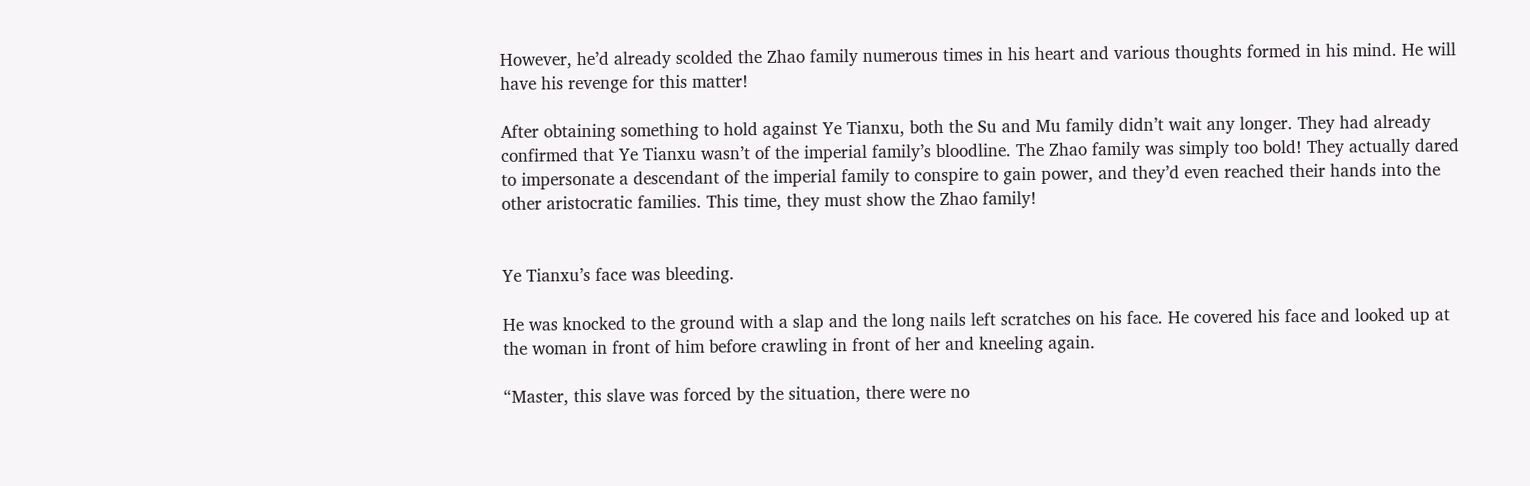However, he’d already scolded the Zhao family numerous times in his heart and various thoughts formed in his mind. He will have his revenge for this matter!

After obtaining something to hold against Ye Tianxu, both the Su and Mu family didn’t wait any longer. They had already confirmed that Ye Tianxu wasn’t of the imperial family’s bloodline. The Zhao family was simply too bold! They actually dared to impersonate a descendant of the imperial family to conspire to gain power, and they’d even reached their hands into the other aristocratic families. This time, they must show the Zhao family!


Ye Tianxu’s face was bleeding.

He was knocked to the ground with a slap and the long nails left scratches on his face. He covered his face and looked up at the woman in front of him before crawling in front of her and kneeling again.

“Master, this slave was forced by the situation, there were no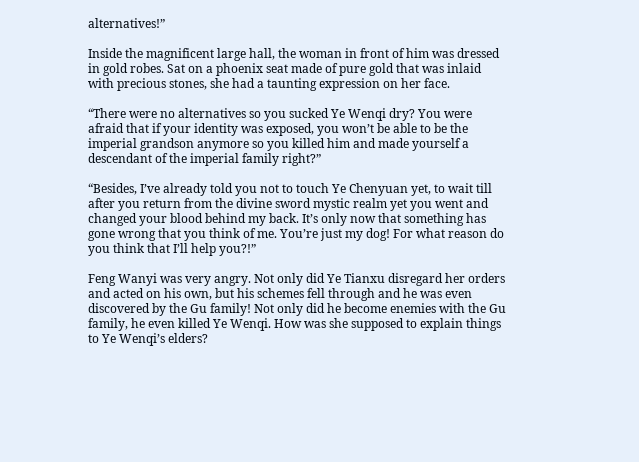alternatives!”

Inside the magnificent large hall, the woman in front of him was dressed in gold robes. Sat on a phoenix seat made of pure gold that was inlaid with precious stones, she had a taunting expression on her face.

“There were no alternatives so you sucked Ye Wenqi dry? You were afraid that if your identity was exposed, you won’t be able to be the imperial grandson anymore so you killed him and made yourself a descendant of the imperial family right?”

“Besides, I’ve already told you not to touch Ye Chenyuan yet, to wait till after you return from the divine sword mystic realm yet you went and changed your blood behind my back. It’s only now that something has gone wrong that you think of me. You’re just my dog! For what reason do you think that I’ll help you?!”

Feng Wanyi was very angry. Not only did Ye Tianxu disregard her orders and acted on his own, but his schemes fell through and he was even discovered by the Gu family! Not only did he become enemies with the Gu family, he even killed Ye Wenqi. How was she supposed to explain things to Ye Wenqi’s elders?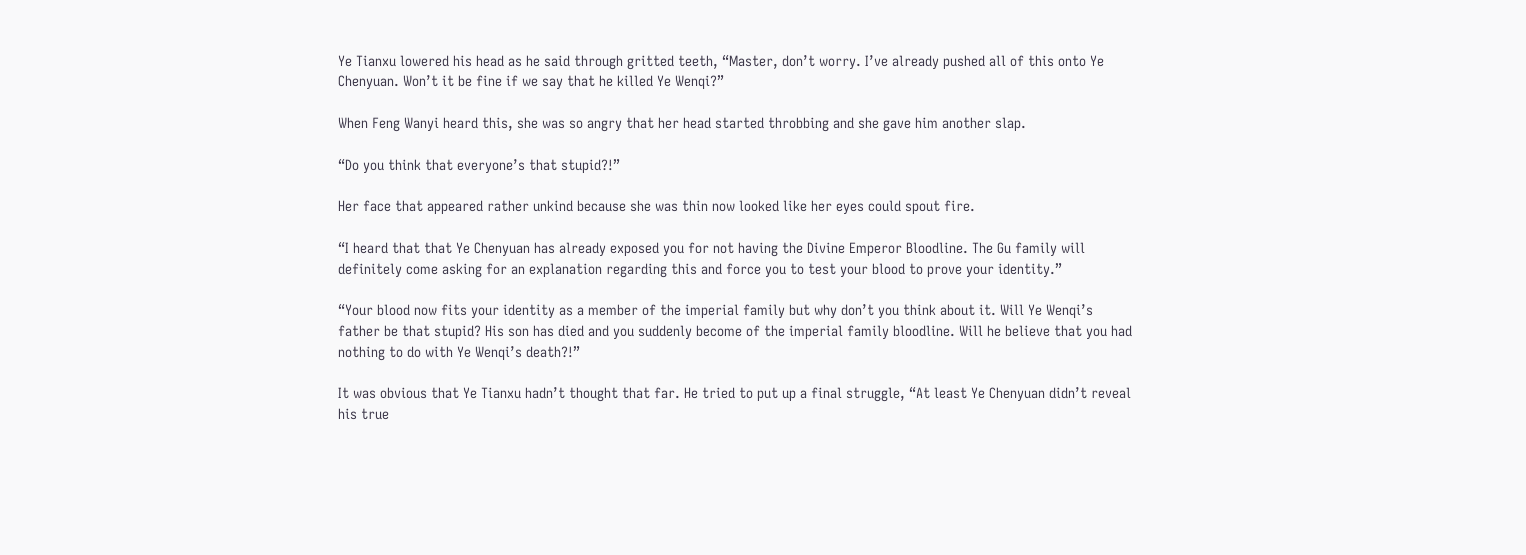Ye Tianxu lowered his head as he said through gritted teeth, “Master, don’t worry. I’ve already pushed all of this onto Ye Chenyuan. Won’t it be fine if we say that he killed Ye Wenqi?”

When Feng Wanyi heard this, she was so angry that her head started throbbing and she gave him another slap.

“Do you think that everyone’s that stupid?!”

Her face that appeared rather unkind because she was thin now looked like her eyes could spout fire.

“I heard that that Ye Chenyuan has already exposed you for not having the Divine Emperor Bloodline. The Gu family will definitely come asking for an explanation regarding this and force you to test your blood to prove your identity.”

“Your blood now fits your identity as a member of the imperial family but why don’t you think about it. Will Ye Wenqi’s father be that stupid? His son has died and you suddenly become of the imperial family bloodline. Will he believe that you had nothing to do with Ye Wenqi’s death?!”

It was obvious that Ye Tianxu hadn’t thought that far. He tried to put up a final struggle, “At least Ye Chenyuan didn’t reveal his true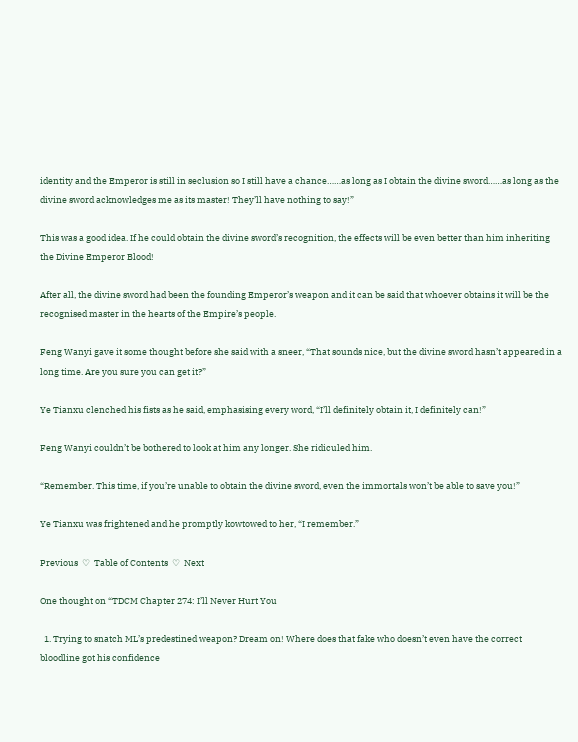identity and the Emperor is still in seclusion so I still have a chance……as long as I obtain the divine sword……as long as the divine sword acknowledges me as its master! They’ll have nothing to say!”

This was a good idea. If he could obtain the divine sword’s recognition, the effects will be even better than him inheriting the Divine Emperor Blood!

After all, the divine sword had been the founding Emperor’s weapon and it can be said that whoever obtains it will be the recognised master in the hearts of the Empire’s people.

Feng Wanyi gave it some thought before she said with a sneer, “That sounds nice, but the divine sword hasn’t appeared in a long time. Are you sure you can get it?”

Ye Tianxu clenched his fists as he said, emphasising every word, “I’ll definitely obtain it, I definitely can!”

Feng Wanyi couldn’t be bothered to look at him any longer. She ridiculed him.

“Remember. This time, if you’re unable to obtain the divine sword, even the immortals won’t be able to save you!”

Ye Tianxu was frightened and he promptly kowtowed to her, “I remember.”

Previous  ♡  Table of Contents  ♡  Next

One thought on “TDCM Chapter 274: I’ll Never Hurt You

  1. Trying to snatch ML’s predestined weapon? Dream on! Where does that fake who doesn’t even have the correct bloodline got his confidence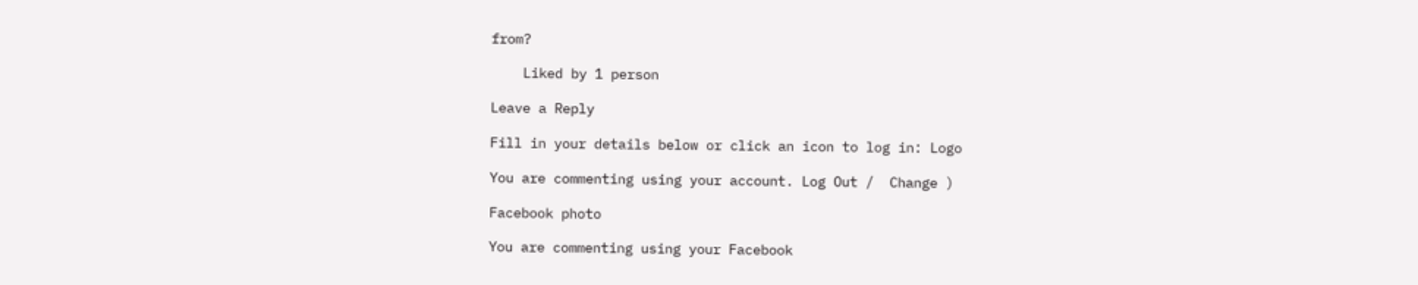from?

    Liked by 1 person

Leave a Reply

Fill in your details below or click an icon to log in: Logo

You are commenting using your account. Log Out /  Change )

Facebook photo

You are commenting using your Facebook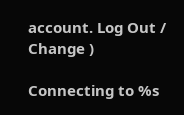account. Log Out /  Change )

Connecting to %s